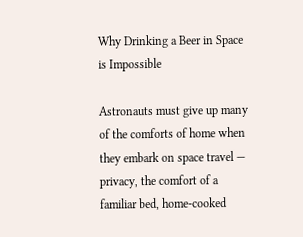Why Drinking a Beer in Space is Impossible

Astronauts must give up many of the comforts of home when they embark on space travel — privacy, the comfort of a familiar bed, home-cooked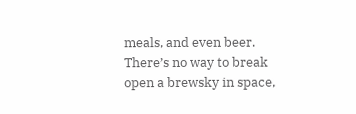meals, and even beer. There’s no way to break open a brewsky in space,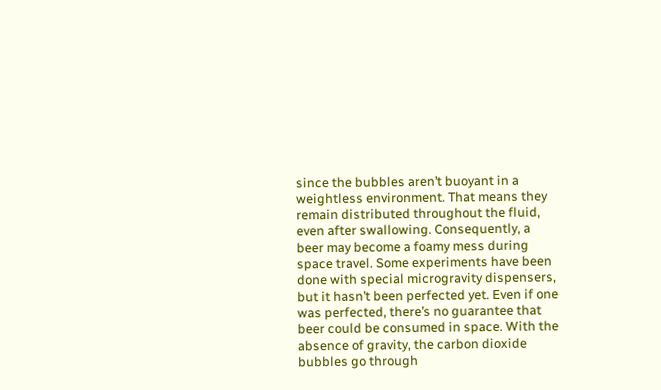since the bubbles aren’t buoyant in a weightless environment. That means they remain distributed throughout the fluid, even after swallowing. Consequently, a beer may become a foamy mess during space travel. Some experiments have been done with special microgravity dispensers, but it hasn’t been perfected yet. Even if one was perfected, there’s no guarantee that beer could be consumed in space. With the absence of gravity, the carbon dioxide bubbles go through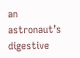an astronaut’s digestive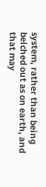system, rather than being belched out as on earth, and that may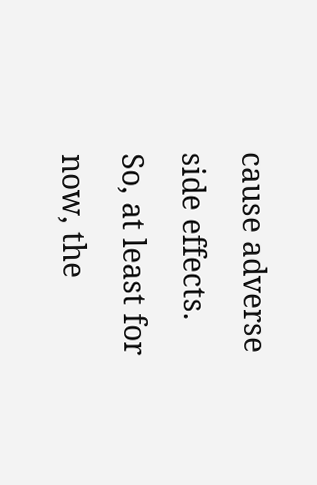cause adverse side effects. So, at least for now, the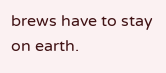brews have to stay on earth.